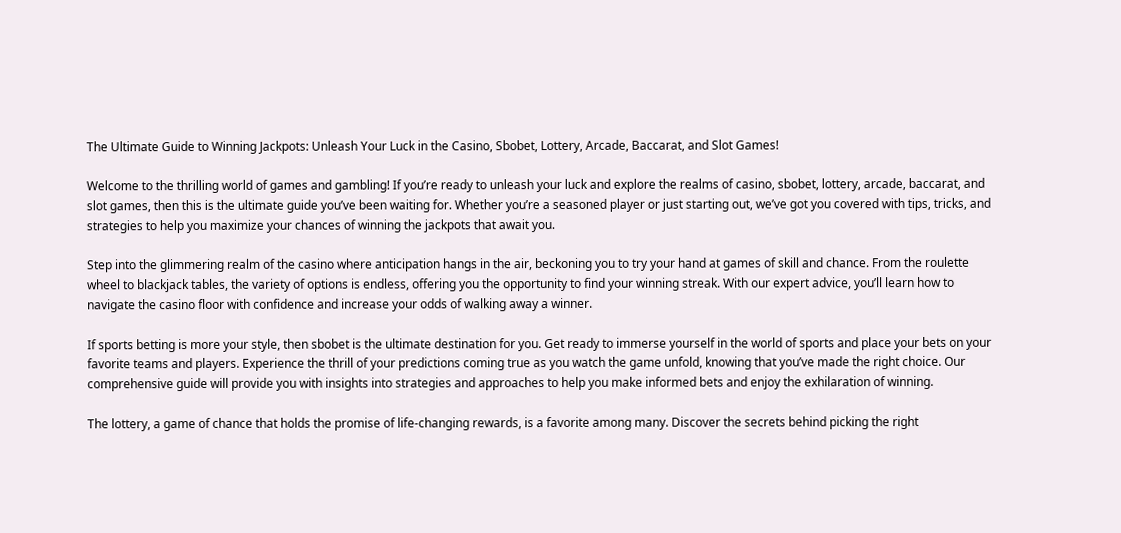The Ultimate Guide to Winning Jackpots: Unleash Your Luck in the Casino, Sbobet, Lottery, Arcade, Baccarat, and Slot Games!

Welcome to the thrilling world of games and gambling! If you’re ready to unleash your luck and explore the realms of casino, sbobet, lottery, arcade, baccarat, and slot games, then this is the ultimate guide you’ve been waiting for. Whether you’re a seasoned player or just starting out, we’ve got you covered with tips, tricks, and strategies to help you maximize your chances of winning the jackpots that await you.

Step into the glimmering realm of the casino where anticipation hangs in the air, beckoning you to try your hand at games of skill and chance. From the roulette wheel to blackjack tables, the variety of options is endless, offering you the opportunity to find your winning streak. With our expert advice, you’ll learn how to navigate the casino floor with confidence and increase your odds of walking away a winner.

If sports betting is more your style, then sbobet is the ultimate destination for you. Get ready to immerse yourself in the world of sports and place your bets on your favorite teams and players. Experience the thrill of your predictions coming true as you watch the game unfold, knowing that you’ve made the right choice. Our comprehensive guide will provide you with insights into strategies and approaches to help you make informed bets and enjoy the exhilaration of winning.

The lottery, a game of chance that holds the promise of life-changing rewards, is a favorite among many. Discover the secrets behind picking the right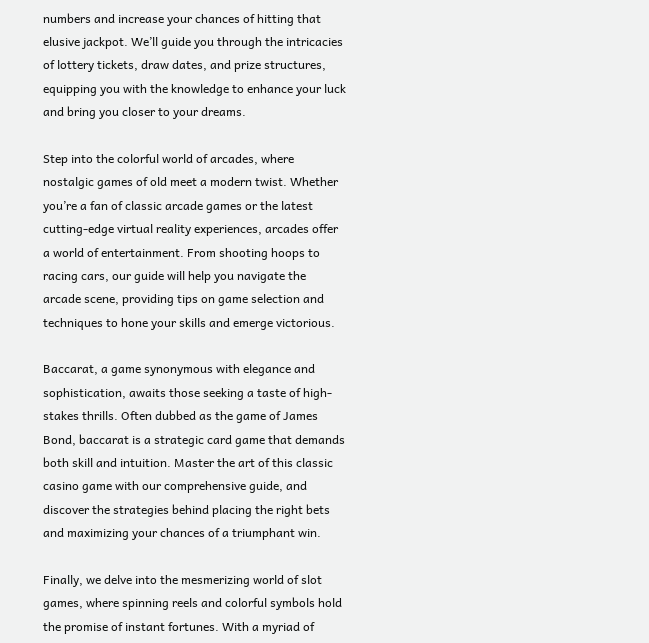numbers and increase your chances of hitting that elusive jackpot. We’ll guide you through the intricacies of lottery tickets, draw dates, and prize structures, equipping you with the knowledge to enhance your luck and bring you closer to your dreams.

Step into the colorful world of arcades, where nostalgic games of old meet a modern twist. Whether you’re a fan of classic arcade games or the latest cutting-edge virtual reality experiences, arcades offer a world of entertainment. From shooting hoops to racing cars, our guide will help you navigate the arcade scene, providing tips on game selection and techniques to hone your skills and emerge victorious.

Baccarat, a game synonymous with elegance and sophistication, awaits those seeking a taste of high-stakes thrills. Often dubbed as the game of James Bond, baccarat is a strategic card game that demands both skill and intuition. Master the art of this classic casino game with our comprehensive guide, and discover the strategies behind placing the right bets and maximizing your chances of a triumphant win.

Finally, we delve into the mesmerizing world of slot games, where spinning reels and colorful symbols hold the promise of instant fortunes. With a myriad of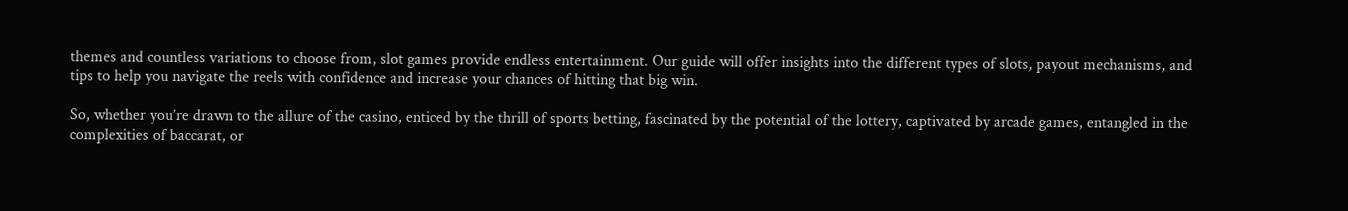themes and countless variations to choose from, slot games provide endless entertainment. Our guide will offer insights into the different types of slots, payout mechanisms, and tips to help you navigate the reels with confidence and increase your chances of hitting that big win.

So, whether you’re drawn to the allure of the casino, enticed by the thrill of sports betting, fascinated by the potential of the lottery, captivated by arcade games, entangled in the complexities of baccarat, or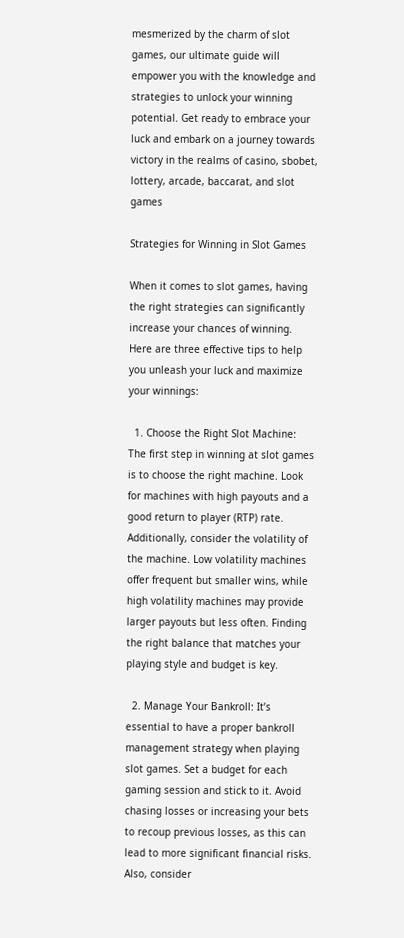mesmerized by the charm of slot games, our ultimate guide will empower you with the knowledge and strategies to unlock your winning potential. Get ready to embrace your luck and embark on a journey towards victory in the realms of casino, sbobet, lottery, arcade, baccarat, and slot games

Strategies for Winning in Slot Games

When it comes to slot games, having the right strategies can significantly increase your chances of winning. Here are three effective tips to help you unleash your luck and maximize your winnings:

  1. Choose the Right Slot Machine: The first step in winning at slot games is to choose the right machine. Look for machines with high payouts and a good return to player (RTP) rate. Additionally, consider the volatility of the machine. Low volatility machines offer frequent but smaller wins, while high volatility machines may provide larger payouts but less often. Finding the right balance that matches your playing style and budget is key.

  2. Manage Your Bankroll: It’s essential to have a proper bankroll management strategy when playing slot games. Set a budget for each gaming session and stick to it. Avoid chasing losses or increasing your bets to recoup previous losses, as this can lead to more significant financial risks. Also, consider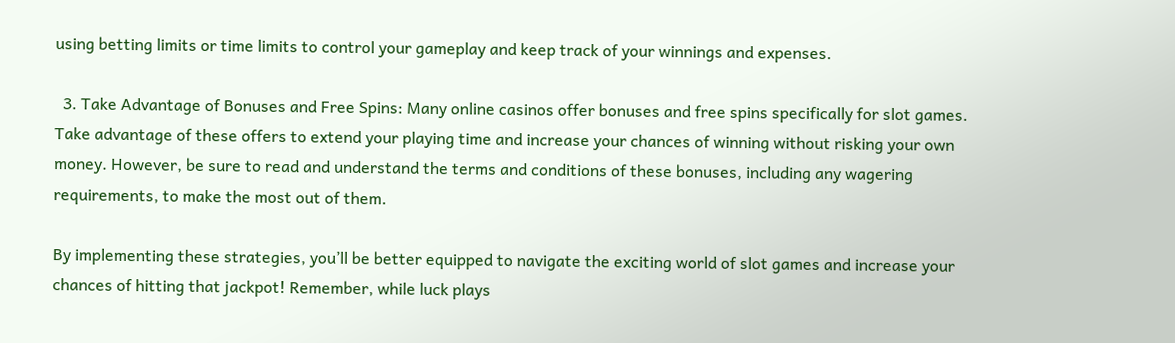using betting limits or time limits to control your gameplay and keep track of your winnings and expenses.

  3. Take Advantage of Bonuses and Free Spins: Many online casinos offer bonuses and free spins specifically for slot games. Take advantage of these offers to extend your playing time and increase your chances of winning without risking your own money. However, be sure to read and understand the terms and conditions of these bonuses, including any wagering requirements, to make the most out of them.

By implementing these strategies, you’ll be better equipped to navigate the exciting world of slot games and increase your chances of hitting that jackpot! Remember, while luck plays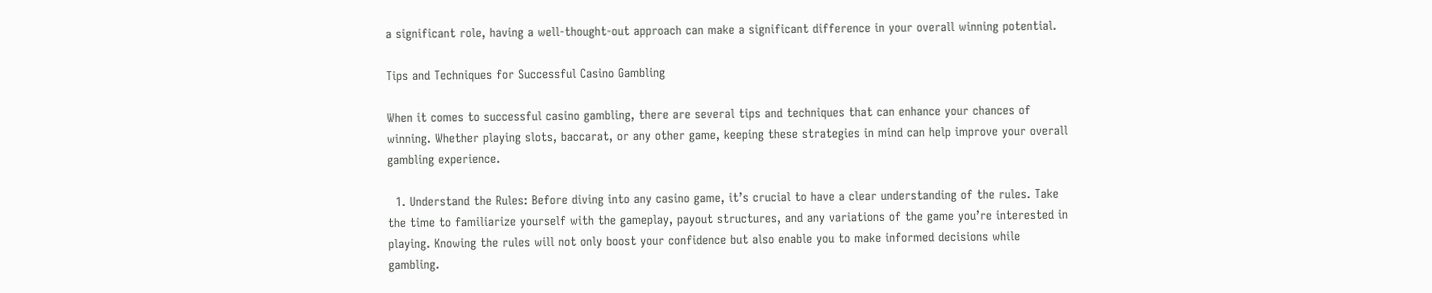a significant role, having a well-thought-out approach can make a significant difference in your overall winning potential.

Tips and Techniques for Successful Casino Gambling

When it comes to successful casino gambling, there are several tips and techniques that can enhance your chances of winning. Whether playing slots, baccarat, or any other game, keeping these strategies in mind can help improve your overall gambling experience.

  1. Understand the Rules: Before diving into any casino game, it’s crucial to have a clear understanding of the rules. Take the time to familiarize yourself with the gameplay, payout structures, and any variations of the game you’re interested in playing. Knowing the rules will not only boost your confidence but also enable you to make informed decisions while gambling.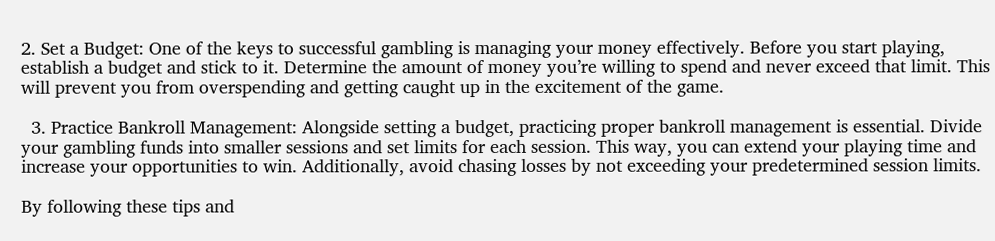2. Set a Budget: One of the keys to successful gambling is managing your money effectively. Before you start playing, establish a budget and stick to it. Determine the amount of money you’re willing to spend and never exceed that limit. This will prevent you from overspending and getting caught up in the excitement of the game.

  3. Practice Bankroll Management: Alongside setting a budget, practicing proper bankroll management is essential. Divide your gambling funds into smaller sessions and set limits for each session. This way, you can extend your playing time and increase your opportunities to win. Additionally, avoid chasing losses by not exceeding your predetermined session limits.

By following these tips and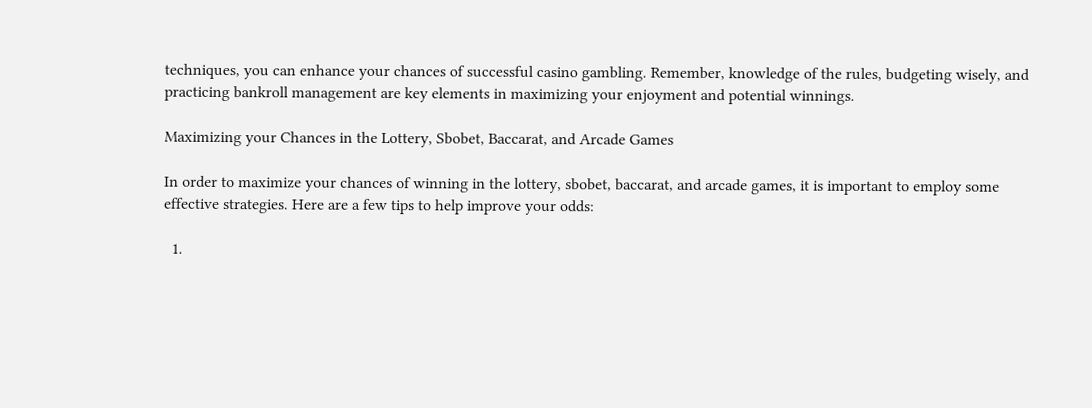techniques, you can enhance your chances of successful casino gambling. Remember, knowledge of the rules, budgeting wisely, and practicing bankroll management are key elements in maximizing your enjoyment and potential winnings.

Maximizing your Chances in the Lottery, Sbobet, Baccarat, and Arcade Games

In order to maximize your chances of winning in the lottery, sbobet, baccarat, and arcade games, it is important to employ some effective strategies. Here are a few tips to help improve your odds:

  1.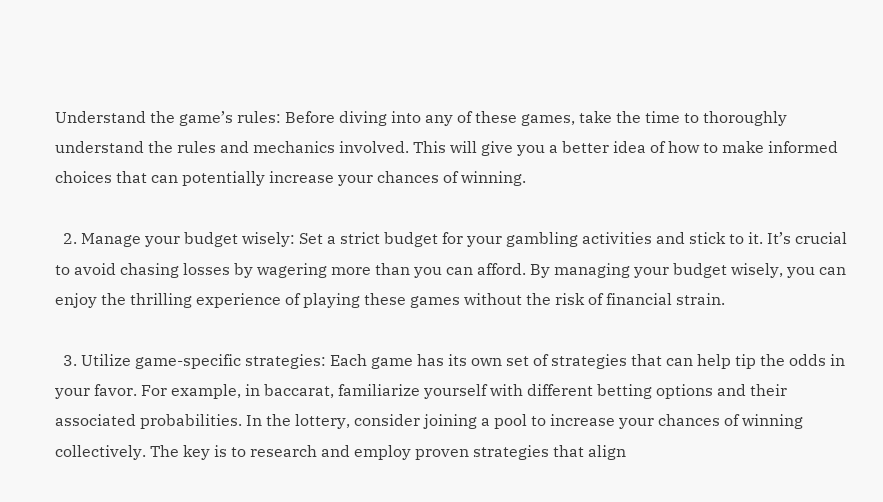Understand the game’s rules: Before diving into any of these games, take the time to thoroughly understand the rules and mechanics involved. This will give you a better idea of how to make informed choices that can potentially increase your chances of winning.

  2. Manage your budget wisely: Set a strict budget for your gambling activities and stick to it. It’s crucial to avoid chasing losses by wagering more than you can afford. By managing your budget wisely, you can enjoy the thrilling experience of playing these games without the risk of financial strain.

  3. Utilize game-specific strategies: Each game has its own set of strategies that can help tip the odds in your favor. For example, in baccarat, familiarize yourself with different betting options and their associated probabilities. In the lottery, consider joining a pool to increase your chances of winning collectively. The key is to research and employ proven strategies that align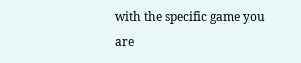with the specific game you are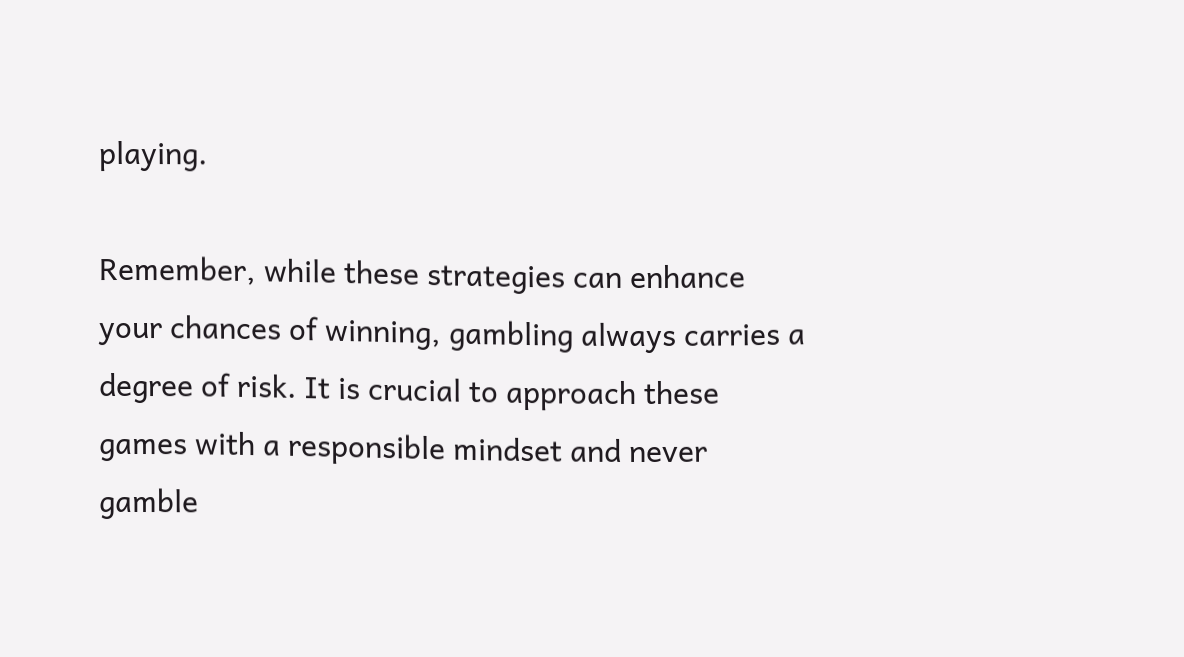playing.

Remember, while these strategies can enhance your chances of winning, gambling always carries a degree of risk. It is crucial to approach these games with a responsible mindset and never gamble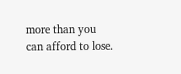more than you can afford to lose.